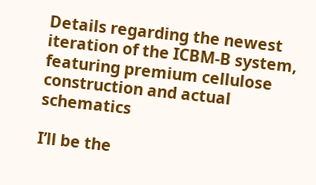Details regarding the newest iteration of the ICBM-B system, featuring premium cellulose construction and actual schematics

I’ll be the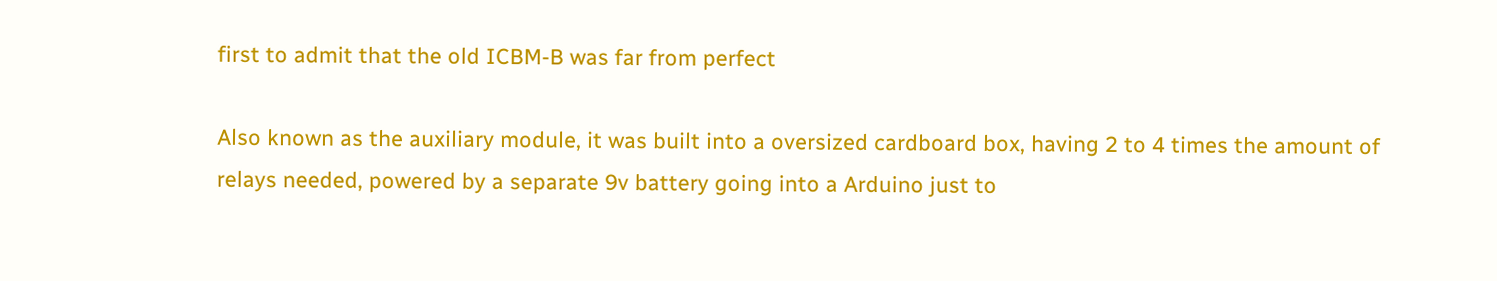first to admit that the old ICBM-B was far from perfect

Also known as the auxiliary module, it was built into a oversized cardboard box, having 2 to 4 times the amount of relays needed, powered by a separate 9v battery going into a Arduino just to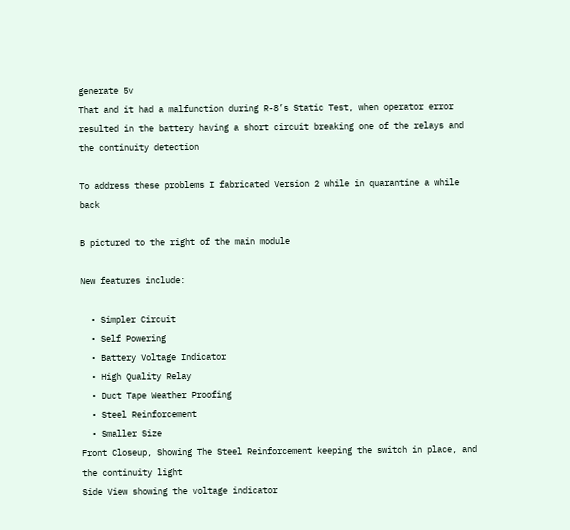generate 5v
That and it had a malfunction during R-8’s Static Test, when operator error resulted in the battery having a short circuit breaking one of the relays and the continuity detection

To address these problems I fabricated Version 2 while in quarantine a while back

B pictured to the right of the main module

New features include:

  • Simpler Circuit
  • Self Powering
  • Battery Voltage Indicator
  • High Quality Relay
  • Duct Tape Weather Proofing
  • Steel Reinforcement
  • Smaller Size
Front Closeup, Showing The Steel Reinforcement keeping the switch in place, and the continuity light
Side View showing the voltage indicator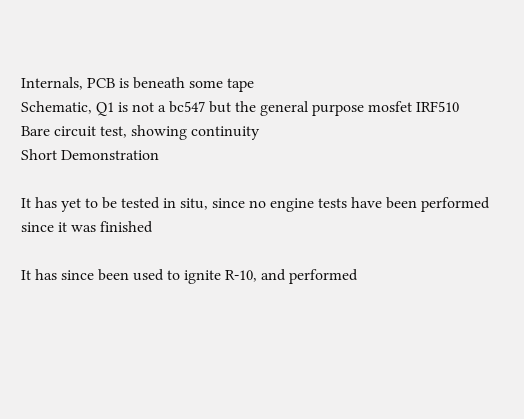Internals, PCB is beneath some tape
Schematic, Q1 is not a bc547 but the general purpose mosfet IRF510
Bare circuit test, showing continuity
Short Demonstration

It has yet to be tested in situ, since no engine tests have been performed since it was finished

It has since been used to ignite R-10, and performed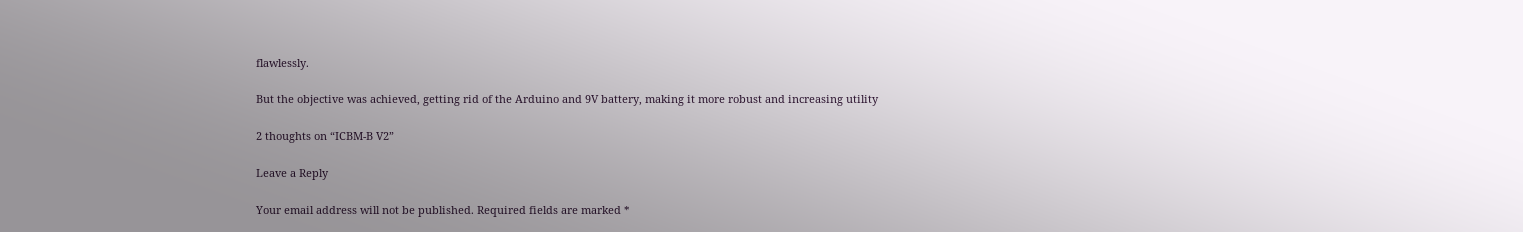flawlessly.

But the objective was achieved, getting rid of the Arduino and 9V battery, making it more robust and increasing utility

2 thoughts on “ICBM-B V2”

Leave a Reply

Your email address will not be published. Required fields are marked *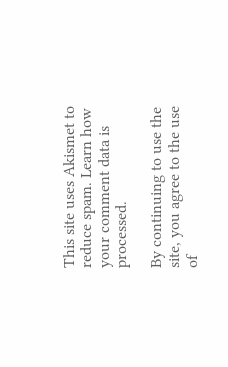This site uses Akismet to reduce spam. Learn how your comment data is processed.

By continuing to use the site, you agree to the use of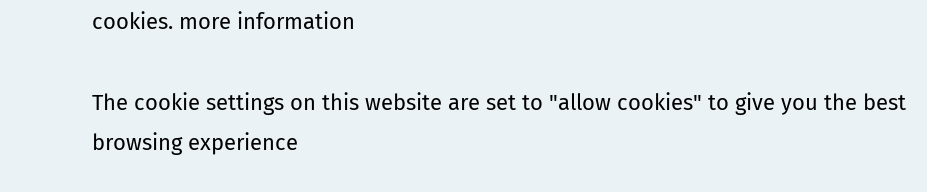cookies. more information

The cookie settings on this website are set to "allow cookies" to give you the best browsing experience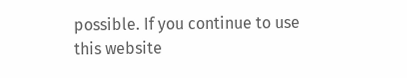possible. If you continue to use this website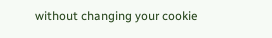without changing your cookie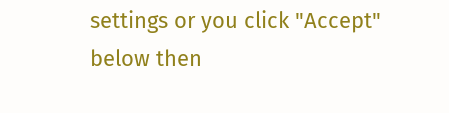settings or you click "Accept" below then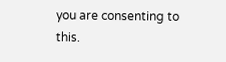you are consenting to this.